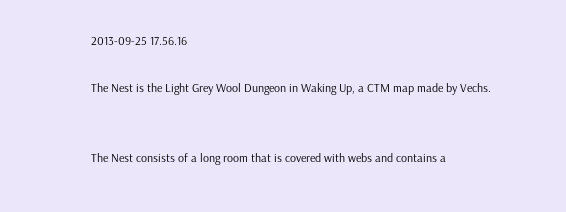2013-09-25 17.56.16

The Nest is the Light Grey Wool Dungeon in Waking Up, a CTM map made by Vechs.


The Nest consists of a long room that is covered with webs and contains a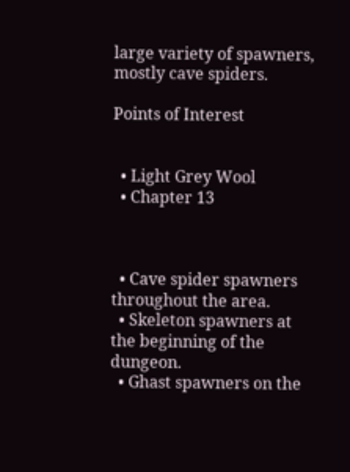large variety of spawners, mostly cave spiders.

Points of Interest


  • Light Grey Wool
  • Chapter 13



  • Cave spider spawners throughout the area.
  • Skeleton spawners at the beginning of the dungeon.
  • Ghast spawners on the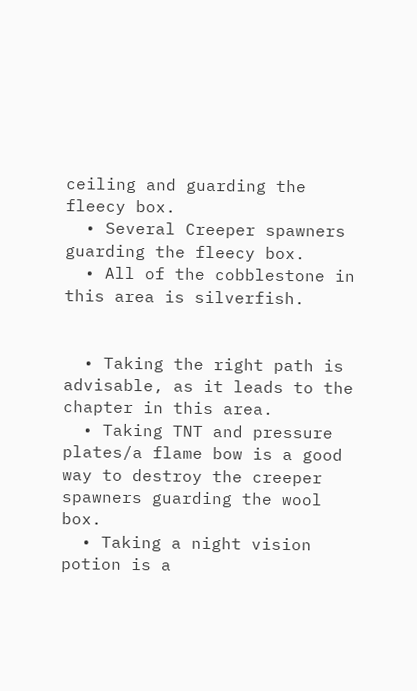ceiling and guarding the fleecy box.
  • Several Creeper spawners guarding the fleecy box.
  • All of the cobblestone in this area is silverfish.


  • Taking the right path is advisable, as it leads to the chapter in this area.
  • Taking TNT and pressure plates/a flame bow is a good way to destroy the creeper spawners guarding the wool box.
  • Taking a night vision potion is a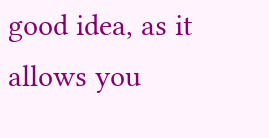good idea, as it allows you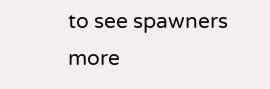to see spawners more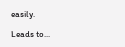easily.

Leads to...